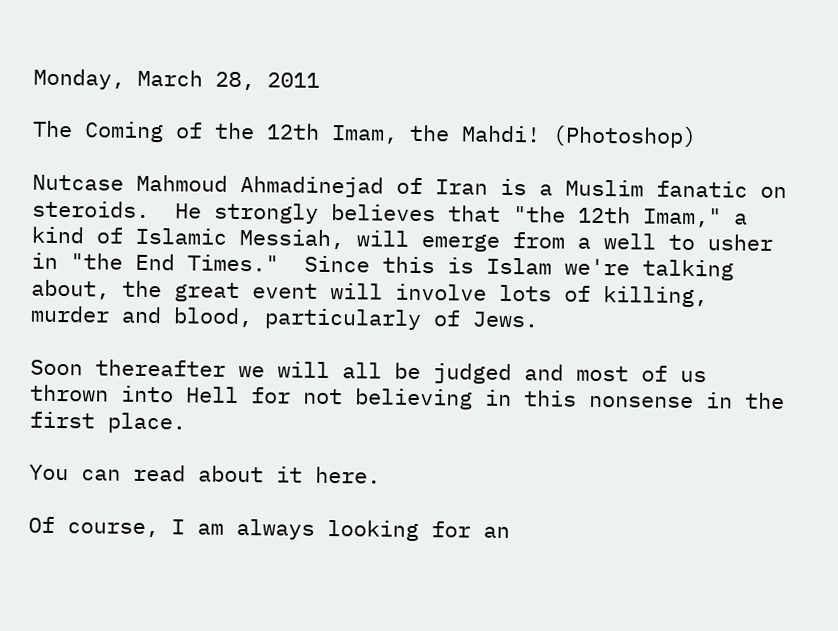Monday, March 28, 2011

The Coming of the 12th Imam, the Mahdi! (Photoshop)

Nutcase Mahmoud Ahmadinejad of Iran is a Muslim fanatic on steroids.  He strongly believes that "the 12th Imam," a kind of Islamic Messiah, will emerge from a well to usher in "the End Times."  Since this is Islam we're talking about, the great event will involve lots of killing, murder and blood, particularly of Jews.

Soon thereafter we will all be judged and most of us thrown into Hell for not believing in this nonsense in the first place.

You can read about it here.

Of course, I am always looking for an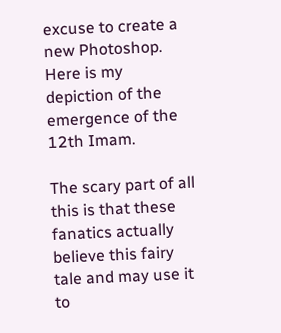excuse to create a new Photoshop.  Here is my depiction of the emergence of the 12th Imam.

The scary part of all this is that these fanatics actually believe this fairy tale and may use it to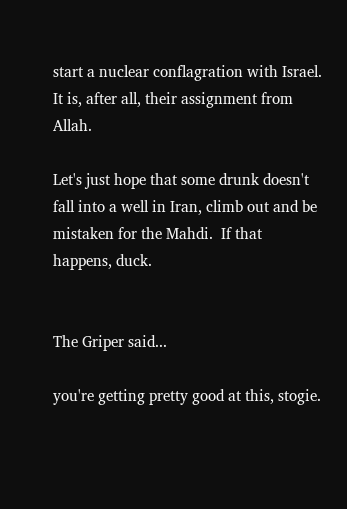start a nuclear conflagration with Israel.  It is, after all, their assignment from Allah.

Let's just hope that some drunk doesn't fall into a well in Iran, climb out and be mistaken for the Mahdi.  If that happens, duck.


The Griper said...

you're getting pretty good at this, stogie.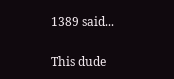1389 said...

This dude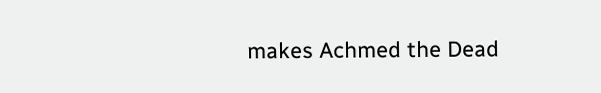makes Achmed the Dead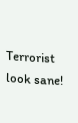Terrorist look sane!